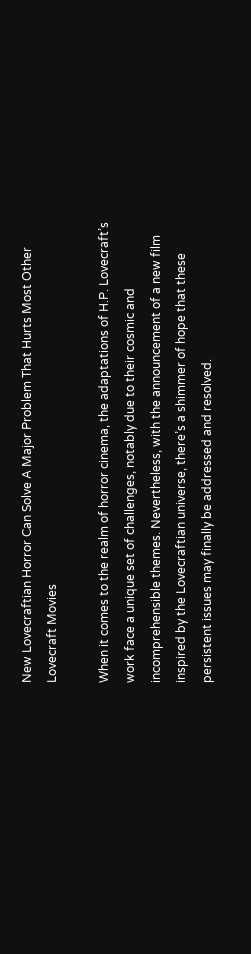New Lovecraftian Horror Can Solve A Major Problem That Hurts Most Other Lovecraft Movies

When it comes to the realm of horror cinema, the adaptations of H.P. Lovecraft’s work face a unique set of challenges, notably due to their cosmic and incomprehensible themes. Nevertheless, with the announcement of a new film inspired by the Lovecraftian universe, there’s a shimmer of hope that these persistent issues may finally be addressed and resolved.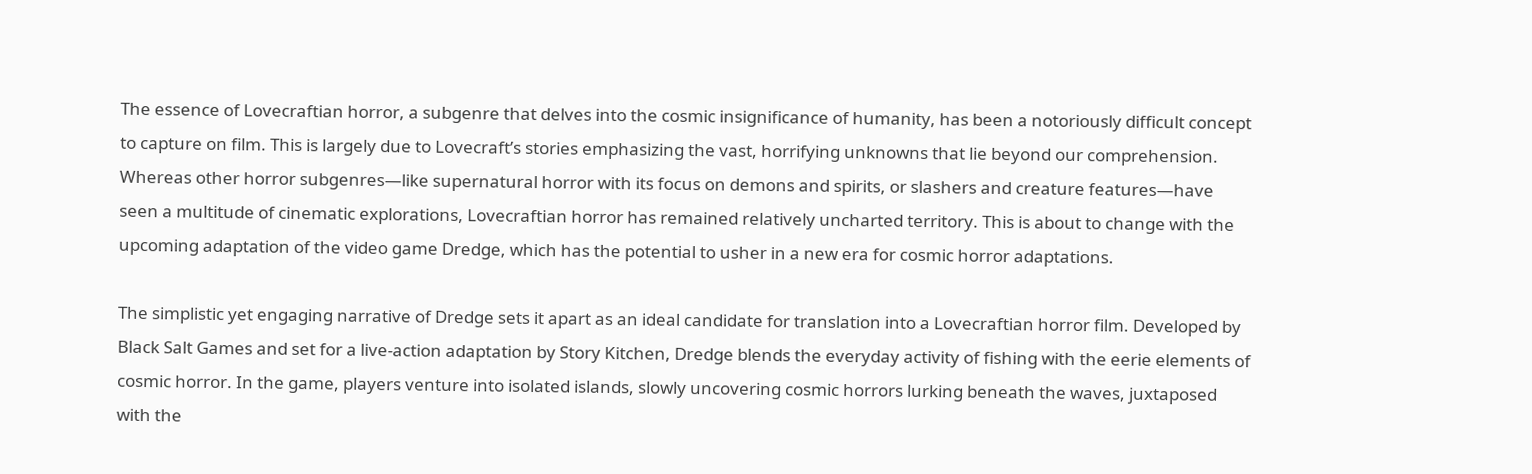The essence of Lovecraftian horror, a subgenre that delves into the cosmic insignificance of humanity, has been a notoriously difficult concept to capture on film. This is largely due to Lovecraft’s stories emphasizing the vast, horrifying unknowns that lie beyond our comprehension. Whereas other horror subgenres—like supernatural horror with its focus on demons and spirits, or slashers and creature features—have seen a multitude of cinematic explorations, Lovecraftian horror has remained relatively uncharted territory. This is about to change with the upcoming adaptation of the video game Dredge, which has the potential to usher in a new era for cosmic horror adaptations.

The simplistic yet engaging narrative of Dredge sets it apart as an ideal candidate for translation into a Lovecraftian horror film. Developed by Black Salt Games and set for a live-action adaptation by Story Kitchen, Dredge blends the everyday activity of fishing with the eerie elements of cosmic horror. In the game, players venture into isolated islands, slowly uncovering cosmic horrors lurking beneath the waves, juxtaposed with the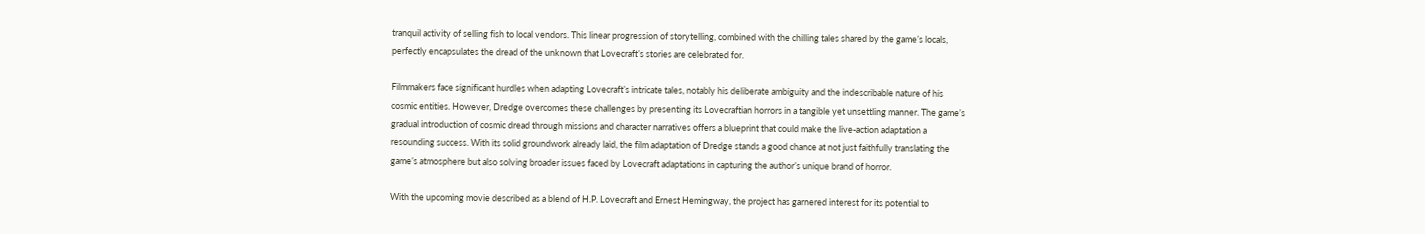tranquil activity of selling fish to local vendors. This linear progression of storytelling, combined with the chilling tales shared by the game’s locals, perfectly encapsulates the dread of the unknown that Lovecraft’s stories are celebrated for.

Filmmakers face significant hurdles when adapting Lovecraft’s intricate tales, notably his deliberate ambiguity and the indescribable nature of his cosmic entities. However, Dredge overcomes these challenges by presenting its Lovecraftian horrors in a tangible yet unsettling manner. The game’s gradual introduction of cosmic dread through missions and character narratives offers a blueprint that could make the live-action adaptation a resounding success. With its solid groundwork already laid, the film adaptation of Dredge stands a good chance at not just faithfully translating the game’s atmosphere but also solving broader issues faced by Lovecraft adaptations in capturing the author’s unique brand of horror.

With the upcoming movie described as a blend of H.P. Lovecraft and Ernest Hemingway, the project has garnered interest for its potential to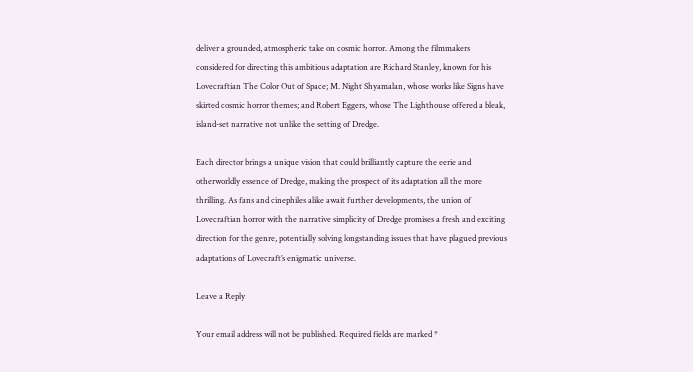deliver a grounded, atmospheric take on cosmic horror. Among the filmmakers considered for directing this ambitious adaptation are Richard Stanley, known for his Lovecraftian The Color Out of Space; M. Night Shyamalan, whose works like Signs have skirted cosmic horror themes; and Robert Eggers, whose The Lighthouse offered a bleak, island-set narrative not unlike the setting of Dredge.

Each director brings a unique vision that could brilliantly capture the eerie and otherworldly essence of Dredge, making the prospect of its adaptation all the more thrilling. As fans and cinephiles alike await further developments, the union of Lovecraftian horror with the narrative simplicity of Dredge promises a fresh and exciting direction for the genre, potentially solving longstanding issues that have plagued previous adaptations of Lovecraft’s enigmatic universe.

Leave a Reply

Your email address will not be published. Required fields are marked *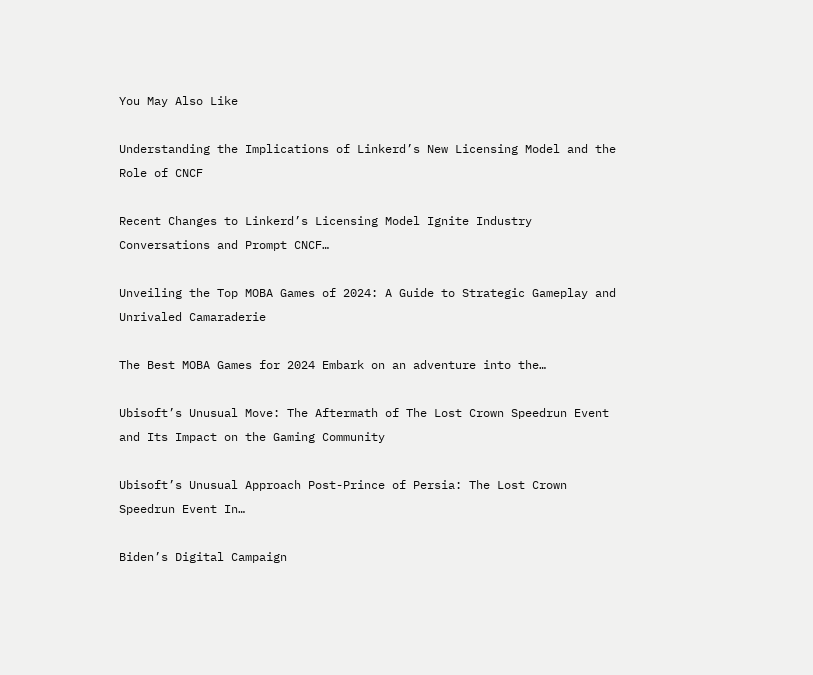You May Also Like

Understanding the Implications of Linkerd’s New Licensing Model and the Role of CNCF

Recent Changes to Linkerd’s Licensing Model Ignite Industry Conversations and Prompt CNCF…

Unveiling the Top MOBA Games of 2024: A Guide to Strategic Gameplay and Unrivaled Camaraderie

The Best MOBA Games for 2024 Embark on an adventure into the…

Ubisoft’s Unusual Move: The Aftermath of The Lost Crown Speedrun Event and Its Impact on the Gaming Community

Ubisoft’s Unusual Approach Post-Prince of Persia: The Lost Crown Speedrun Event In…

Biden’s Digital Campaign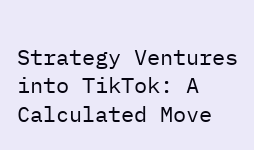Strategy Ventures into TikTok: A Calculated Move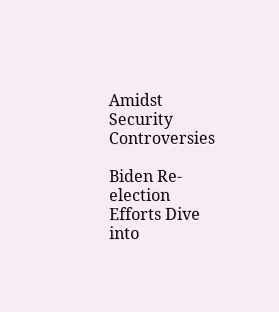Amidst Security Controversies

Biden Re-election Efforts Dive into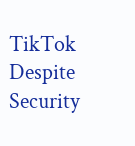TikTok Despite Security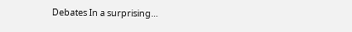Debates In a surprising…